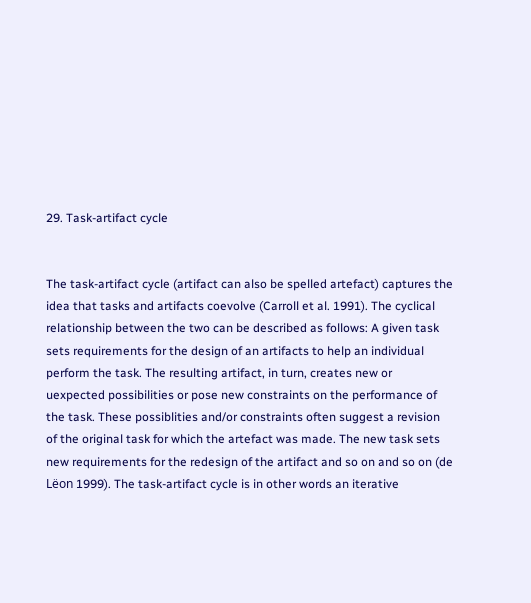29. Task-artifact cycle


The task-artifact cycle (artifact can also be spelled artefact) captures the idea that tasks and artifacts coevolve (Carroll et al. 1991). The cyclical relationship between the two can be described as follows: A given task sets requirements for the design of an artifacts to help an individual perform the task. The resulting artifact, in turn, creates new or uexpected possibilities or pose new constraints on the performance of the task. These possiblities and/or constraints often suggest a revision of the original task for which the artefact was made. The new task sets new requirements for the redesign of the artifact and so on and so on (de Lëon 1999). The task-artifact cycle is in other words an iterative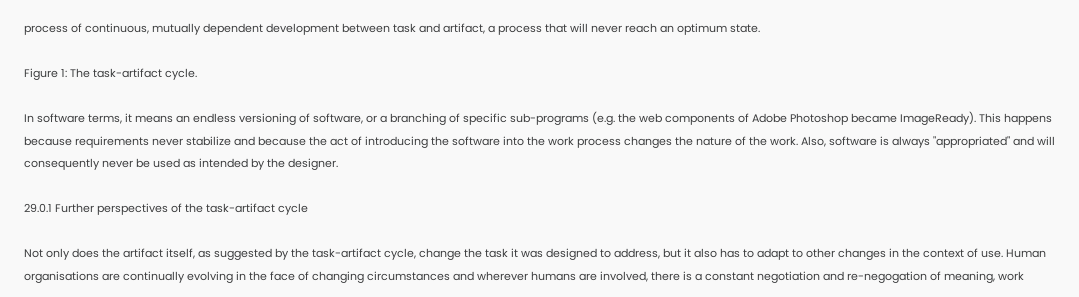process of continuous, mutually dependent development between task and artifact, a process that will never reach an optimum state.

Figure 1: The task-artifact cycle.

In software terms, it means an endless versioning of software, or a branching of specific sub-programs (e.g. the web components of Adobe Photoshop became ImageReady). This happens because requirements never stabilize and because the act of introducing the software into the work process changes the nature of the work. Also, software is always "appropriated" and will consequently never be used as intended by the designer.

29.0.1 Further perspectives of the task-artifact cycle

Not only does the artifact itself, as suggested by the task-artifact cycle, change the task it was designed to address, but it also has to adapt to other changes in the context of use. Human organisations are continually evolving in the face of changing circumstances and wherever humans are involved, there is a constant negotiation and re-negogation of meaning, work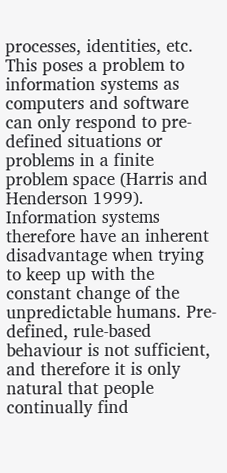processes, identities, etc. This poses a problem to information systems as computers and software can only respond to pre-defined situations or problems in a finite problem space (Harris and Henderson 1999). Information systems therefore have an inherent disadvantage when trying to keep up with the constant change of the unpredictable humans. Pre-defined, rule-based behaviour is not sufficient, and therefore it is only natural that people continually find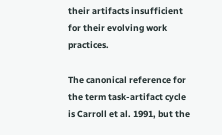their artifacts insufficient for their evolving work practices.

The canonical reference for the term task-artifact cycle is Carroll et al. 1991, but the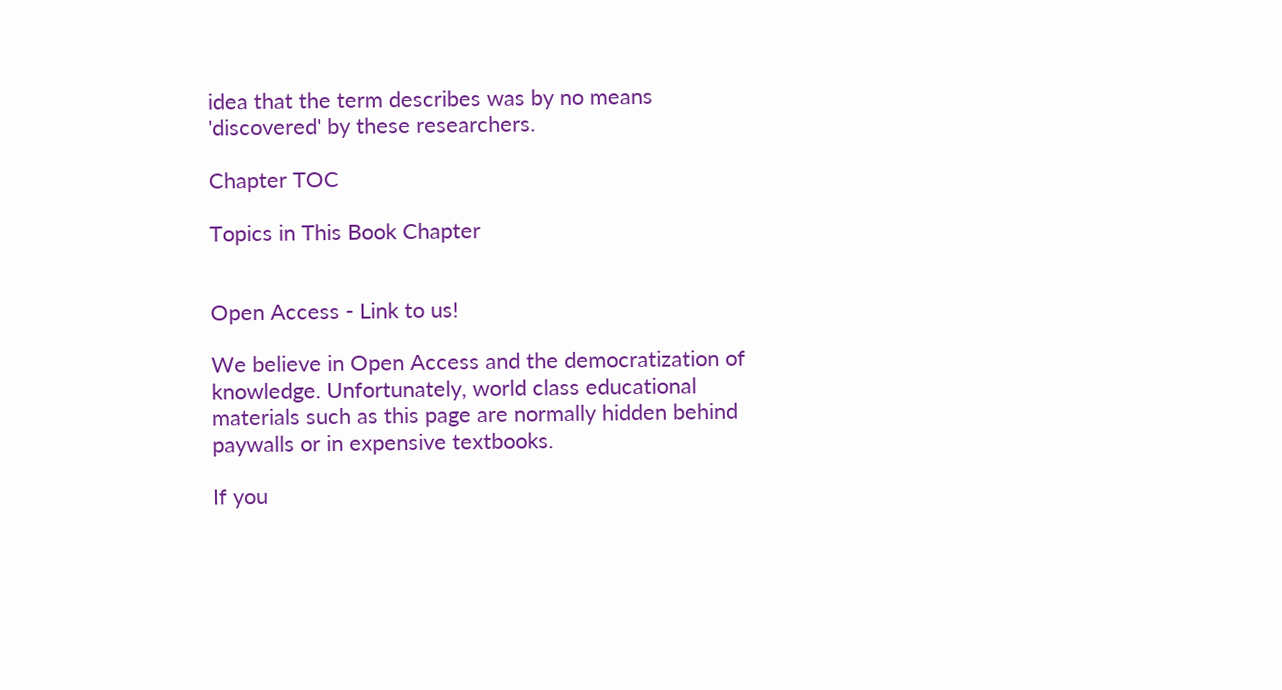idea that the term describes was by no means 'discovered' by these researchers.

Chapter TOC

Topics in This Book Chapter


Open Access - Link to us!

We believe in Open Access and the democratization of knowledge. Unfortunately, world class educational materials such as this page are normally hidden behind paywalls or in expensive textbooks.

If you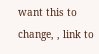want this to change, , link to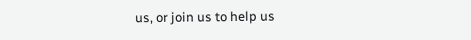us, or join us to help us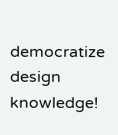democratize design knowledge!